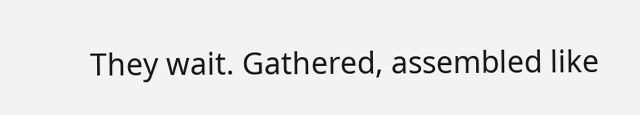They wait. Gathered, assembled like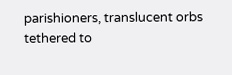parishioners, translucent orbs tethered to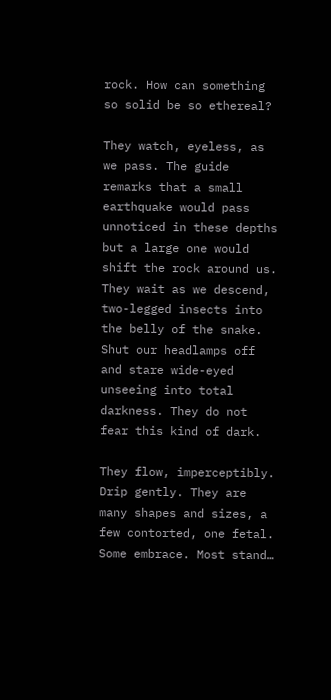rock. How can something so solid be so ethereal?

They watch, eyeless, as we pass. The guide remarks that a small earthquake would pass unnoticed in these depths but a large one would shift the rock around us. They wait as we descend, two-legged insects into the belly of the snake. Shut our headlamps off and stare wide-eyed unseeing into total darkness. They do not fear this kind of dark.

They flow, imperceptibly. Drip gently. They are many shapes and sizes, a few contorted, one fetal. Some embrace. Most stand…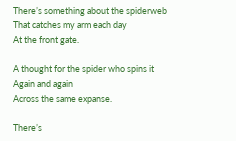There’s something about the spiderweb
That catches my arm each day
At the front gate.

A thought for the spider who spins it
Again and again
Across the same expanse.

There’s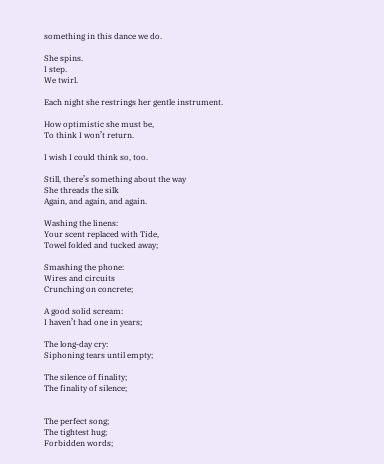something in this dance we do.

She spins.
I step.
We twirl.

Each night she restrings her gentle instrument.

How optimistic she must be,
To think I won’t return.

I wish I could think so, too.

Still, there’s something about the way
She threads the silk
Again, and again, and again.

Washing the linens:
Your scent replaced with Tide,
Towel folded and tucked away;

Smashing the phone:
Wires and circuits
Crunching on concrete;

A good solid scream:
I haven’t had one in years;

The long-day cry:
Siphoning tears until empty;

The silence of finality;
The finality of silence;


The perfect song;
The tightest hug;
Forbidden words;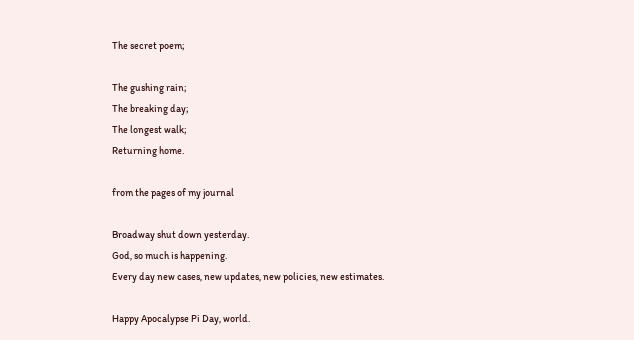The secret poem;

The gushing rain;
The breaking day;
The longest walk;
Returning home.

from the pages of my journal

Broadway shut down yesterday.
God, so much is happening.
Every day new cases, new updates, new policies, new estimates.

Happy Apocalypse Pi Day, world.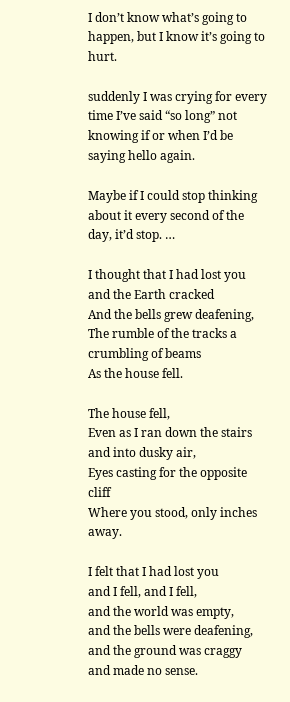I don’t know what’s going to happen, but I know it’s going to hurt.

suddenly I was crying for every time I’ve said “so long” not knowing if or when I’d be saying hello again.

Maybe if I could stop thinking about it every second of the day, it’d stop. …

I thought that I had lost you and the Earth cracked
And the bells grew deafening,
The rumble of the tracks a crumbling of beams
As the house fell.

The house fell,
Even as I ran down the stairs and into dusky air,
Eyes casting for the opposite cliff
Where you stood, only inches away.

I felt that I had lost you
and I fell, and I fell,
and the world was empty,
and the bells were deafening,
and the ground was craggy
and made no sense.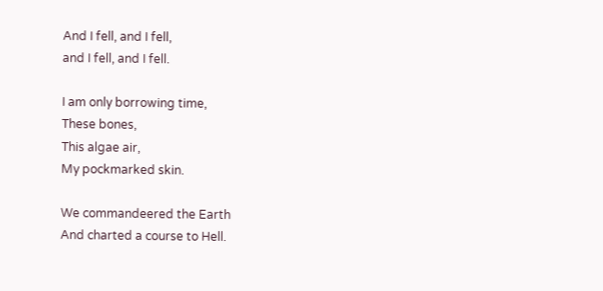And I fell, and I fell,
and I fell, and I fell.

I am only borrowing time,
These bones,
This algae air,
My pockmarked skin.

We commandeered the Earth
And charted a course to Hell.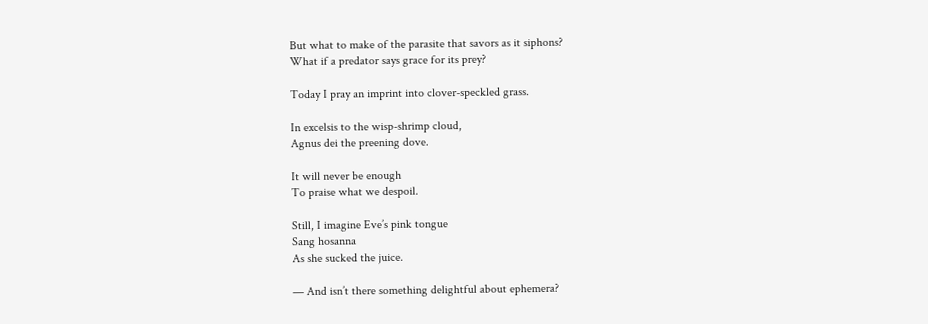But what to make of the parasite that savors as it siphons?
What if a predator says grace for its prey?

Today I pray an imprint into clover-speckled grass.

In excelsis to the wisp-shrimp cloud,
Agnus dei the preening dove.

It will never be enough
To praise what we despoil.

Still, I imagine Eve’s pink tongue
Sang hosanna
As she sucked the juice.

— And isn’t there something delightful about ephemera?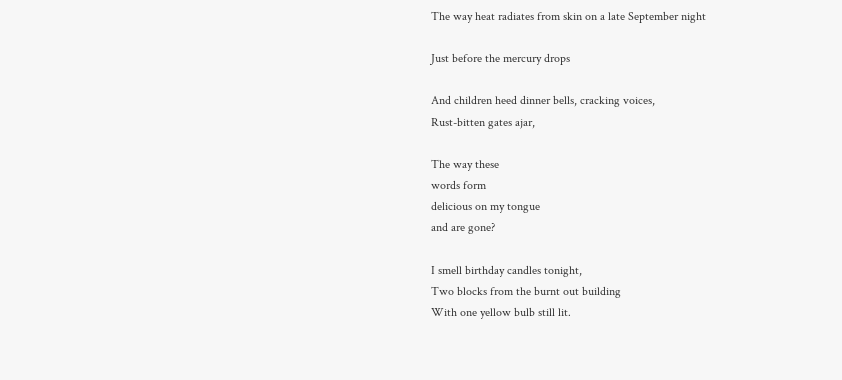The way heat radiates from skin on a late September night

Just before the mercury drops

And children heed dinner bells, cracking voices,
Rust-bitten gates ajar,

The way these
words form
delicious on my tongue
and are gone?

I smell birthday candles tonight,
Two blocks from the burnt out building
With one yellow bulb still lit.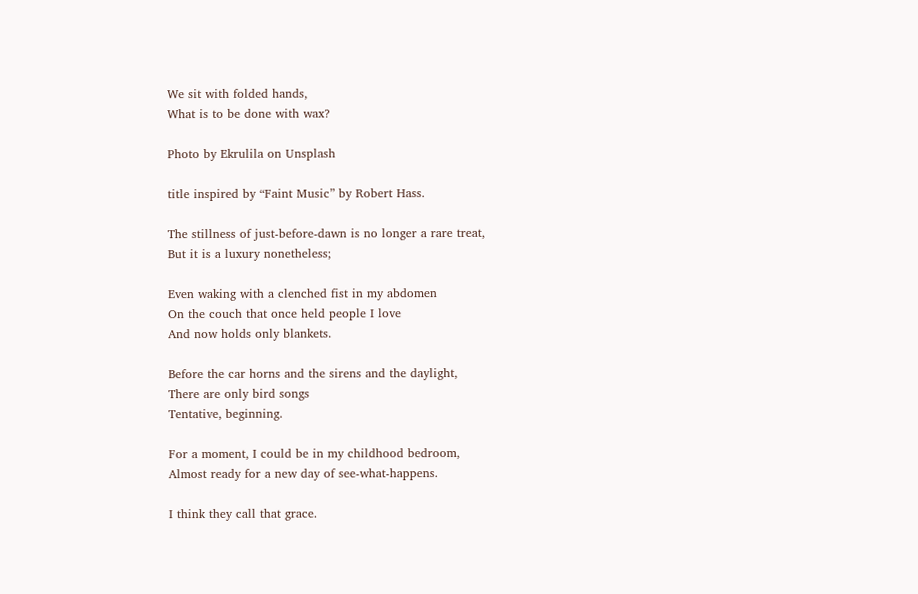We sit with folded hands,
What is to be done with wax?

Photo by Ekrulila on Unsplash

title inspired by “Faint Music” by Robert Hass.

The stillness of just-before-dawn is no longer a rare treat,
But it is a luxury nonetheless;

Even waking with a clenched fist in my abdomen
On the couch that once held people I love
And now holds only blankets.

Before the car horns and the sirens and the daylight,
There are only bird songs
Tentative, beginning.

For a moment, I could be in my childhood bedroom,
Almost ready for a new day of see-what-happens.

I think they call that grace.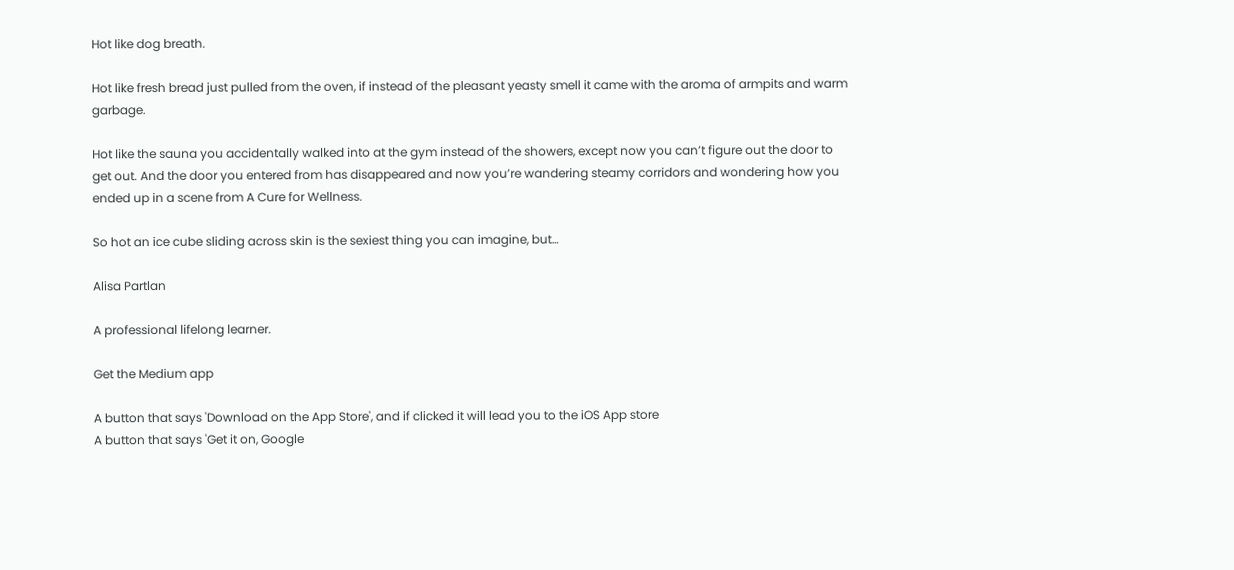Hot like dog breath.

Hot like fresh bread just pulled from the oven, if instead of the pleasant yeasty smell it came with the aroma of armpits and warm garbage.

Hot like the sauna you accidentally walked into at the gym instead of the showers, except now you can’t figure out the door to get out. And the door you entered from has disappeared and now you’re wandering steamy corridors and wondering how you ended up in a scene from A Cure for Wellness.

So hot an ice cube sliding across skin is the sexiest thing you can imagine, but…

Alisa Partlan

A professional lifelong learner.

Get the Medium app

A button that says 'Download on the App Store', and if clicked it will lead you to the iOS App store
A button that says 'Get it on, Google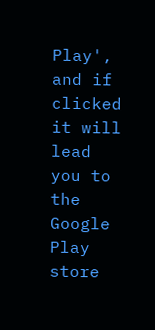Play', and if clicked it will lead you to the Google Play store